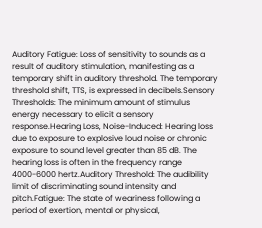Auditory Fatigue: Loss of sensitivity to sounds as a result of auditory stimulation, manifesting as a temporary shift in auditory threshold. The temporary threshold shift, TTS, is expressed in decibels.Sensory Thresholds: The minimum amount of stimulus energy necessary to elicit a sensory response.Hearing Loss, Noise-Induced: Hearing loss due to exposure to explosive loud noise or chronic exposure to sound level greater than 85 dB. The hearing loss is often in the frequency range 4000-6000 hertz.Auditory Threshold: The audibility limit of discriminating sound intensity and pitch.Fatigue: The state of weariness following a period of exertion, mental or physical,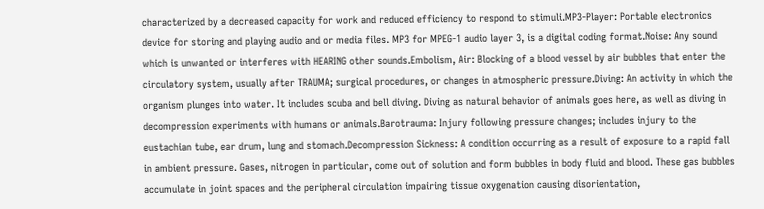characterized by a decreased capacity for work and reduced efficiency to respond to stimuli.MP3-Player: Portable electronics device for storing and playing audio and or media files. MP3 for MPEG-1 audio layer 3, is a digital coding format.Noise: Any sound which is unwanted or interferes with HEARING other sounds.Embolism, Air: Blocking of a blood vessel by air bubbles that enter the circulatory system, usually after TRAUMA; surgical procedures, or changes in atmospheric pressure.Diving: An activity in which the organism plunges into water. It includes scuba and bell diving. Diving as natural behavior of animals goes here, as well as diving in decompression experiments with humans or animals.Barotrauma: Injury following pressure changes; includes injury to the eustachian tube, ear drum, lung and stomach.Decompression Sickness: A condition occurring as a result of exposure to a rapid fall in ambient pressure. Gases, nitrogen in particular, come out of solution and form bubbles in body fluid and blood. These gas bubbles accumulate in joint spaces and the peripheral circulation impairing tissue oxygenation causing disorientation,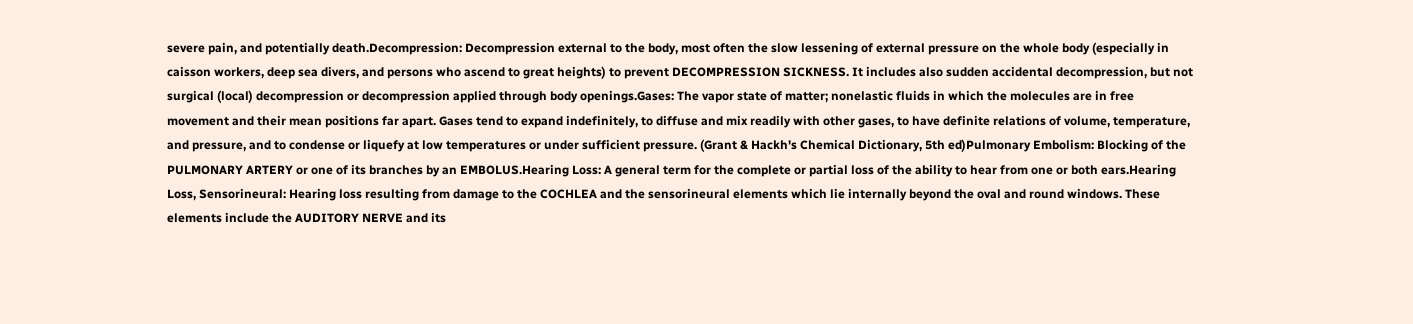severe pain, and potentially death.Decompression: Decompression external to the body, most often the slow lessening of external pressure on the whole body (especially in caisson workers, deep sea divers, and persons who ascend to great heights) to prevent DECOMPRESSION SICKNESS. It includes also sudden accidental decompression, but not surgical (local) decompression or decompression applied through body openings.Gases: The vapor state of matter; nonelastic fluids in which the molecules are in free movement and their mean positions far apart. Gases tend to expand indefinitely, to diffuse and mix readily with other gases, to have definite relations of volume, temperature, and pressure, and to condense or liquefy at low temperatures or under sufficient pressure. (Grant & Hackh's Chemical Dictionary, 5th ed)Pulmonary Embolism: Blocking of the PULMONARY ARTERY or one of its branches by an EMBOLUS.Hearing Loss: A general term for the complete or partial loss of the ability to hear from one or both ears.Hearing Loss, Sensorineural: Hearing loss resulting from damage to the COCHLEA and the sensorineural elements which lie internally beyond the oval and round windows. These elements include the AUDITORY NERVE and its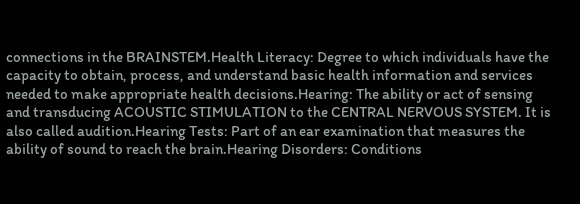connections in the BRAINSTEM.Health Literacy: Degree to which individuals have the capacity to obtain, process, and understand basic health information and services needed to make appropriate health decisions.Hearing: The ability or act of sensing and transducing ACOUSTIC STIMULATION to the CENTRAL NERVOUS SYSTEM. It is also called audition.Hearing Tests: Part of an ear examination that measures the ability of sound to reach the brain.Hearing Disorders: Conditions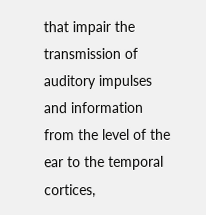that impair the transmission of auditory impulses and information from the level of the ear to the temporal cortices,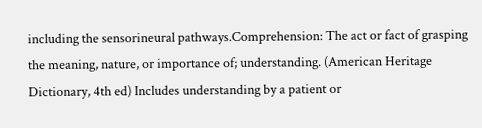including the sensorineural pathways.Comprehension: The act or fact of grasping the meaning, nature, or importance of; understanding. (American Heritage Dictionary, 4th ed) Includes understanding by a patient or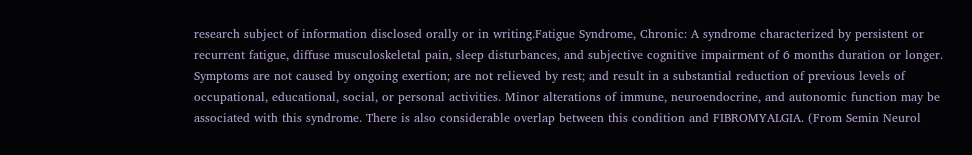research subject of information disclosed orally or in writing.Fatigue Syndrome, Chronic: A syndrome characterized by persistent or recurrent fatigue, diffuse musculoskeletal pain, sleep disturbances, and subjective cognitive impairment of 6 months duration or longer. Symptoms are not caused by ongoing exertion; are not relieved by rest; and result in a substantial reduction of previous levels of occupational, educational, social, or personal activities. Minor alterations of immune, neuroendocrine, and autonomic function may be associated with this syndrome. There is also considerable overlap between this condition and FIBROMYALGIA. (From Semin Neurol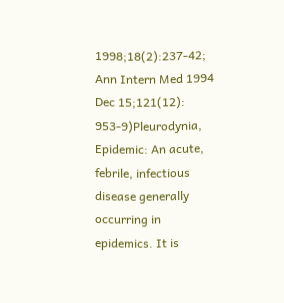1998;18(2):237-42; Ann Intern Med 1994 Dec 15;121(12): 953-9)Pleurodynia, Epidemic: An acute, febrile, infectious disease generally occurring in epidemics. It is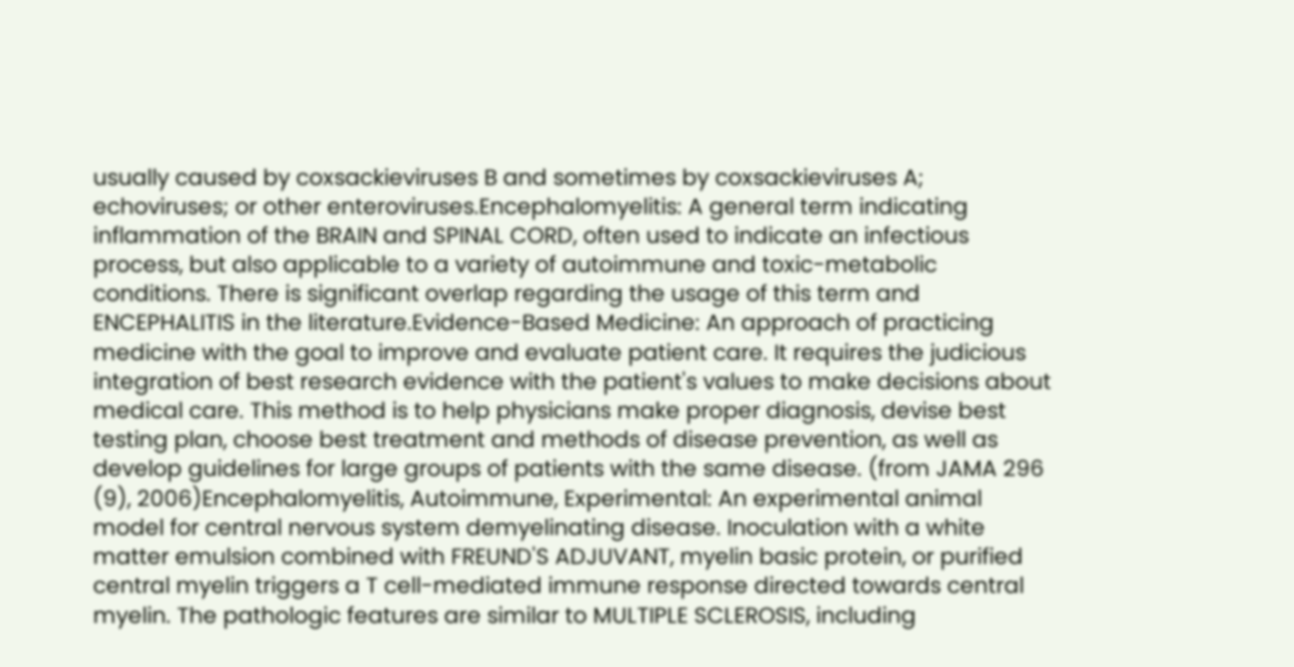usually caused by coxsackieviruses B and sometimes by coxsackieviruses A; echoviruses; or other enteroviruses.Encephalomyelitis: A general term indicating inflammation of the BRAIN and SPINAL CORD, often used to indicate an infectious process, but also applicable to a variety of autoimmune and toxic-metabolic conditions. There is significant overlap regarding the usage of this term and ENCEPHALITIS in the literature.Evidence-Based Medicine: An approach of practicing medicine with the goal to improve and evaluate patient care. It requires the judicious integration of best research evidence with the patient's values to make decisions about medical care. This method is to help physicians make proper diagnosis, devise best testing plan, choose best treatment and methods of disease prevention, as well as develop guidelines for large groups of patients with the same disease. (from JAMA 296 (9), 2006)Encephalomyelitis, Autoimmune, Experimental: An experimental animal model for central nervous system demyelinating disease. Inoculation with a white matter emulsion combined with FREUND'S ADJUVANT, myelin basic protein, or purified central myelin triggers a T cell-mediated immune response directed towards central myelin. The pathologic features are similar to MULTIPLE SCLEROSIS, including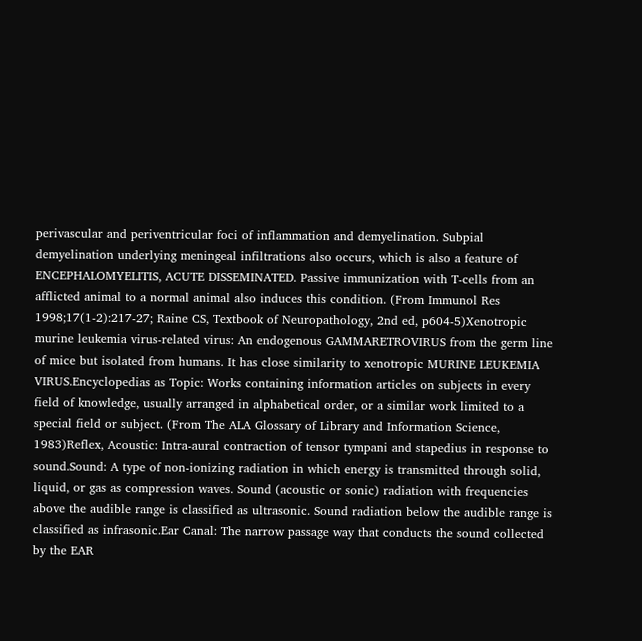perivascular and periventricular foci of inflammation and demyelination. Subpial demyelination underlying meningeal infiltrations also occurs, which is also a feature of ENCEPHALOMYELITIS, ACUTE DISSEMINATED. Passive immunization with T-cells from an afflicted animal to a normal animal also induces this condition. (From Immunol Res 1998;17(1-2):217-27; Raine CS, Textbook of Neuropathology, 2nd ed, p604-5)Xenotropic murine leukemia virus-related virus: An endogenous GAMMARETROVIRUS from the germ line of mice but isolated from humans. It has close similarity to xenotropic MURINE LEUKEMIA VIRUS.Encyclopedias as Topic: Works containing information articles on subjects in every field of knowledge, usually arranged in alphabetical order, or a similar work limited to a special field or subject. (From The ALA Glossary of Library and Information Science, 1983)Reflex, Acoustic: Intra-aural contraction of tensor tympani and stapedius in response to sound.Sound: A type of non-ionizing radiation in which energy is transmitted through solid, liquid, or gas as compression waves. Sound (acoustic or sonic) radiation with frequencies above the audible range is classified as ultrasonic. Sound radiation below the audible range is classified as infrasonic.Ear Canal: The narrow passage way that conducts the sound collected by the EAR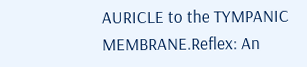AURICLE to the TYMPANIC MEMBRANE.Reflex: An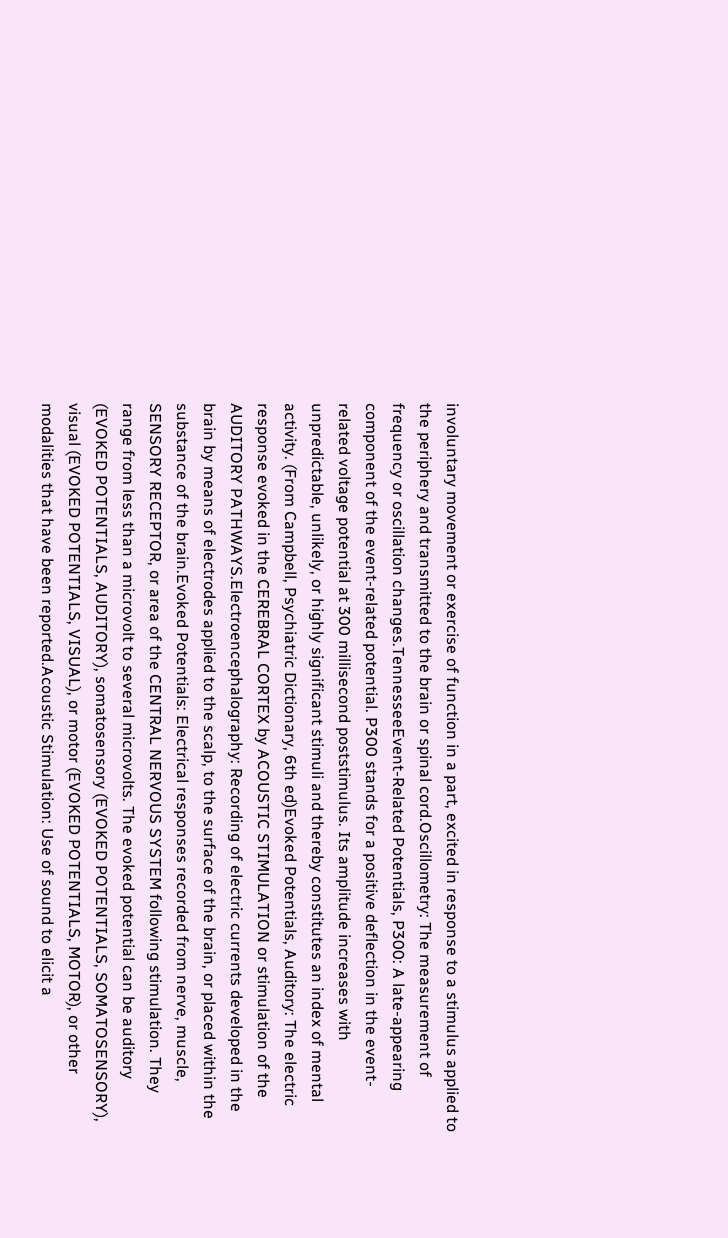involuntary movement or exercise of function in a part, excited in response to a stimulus applied to the periphery and transmitted to the brain or spinal cord.Oscillometry: The measurement of frequency or oscillation changes.TennesseeEvent-Related Potentials, P300: A late-appearing component of the event-related potential. P300 stands for a positive deflection in the event-related voltage potential at 300 millisecond poststimulus. Its amplitude increases with unpredictable, unlikely, or highly significant stimuli and thereby constitutes an index of mental activity. (From Campbell, Psychiatric Dictionary, 6th ed)Evoked Potentials, Auditory: The electric response evoked in the CEREBRAL CORTEX by ACOUSTIC STIMULATION or stimulation of the AUDITORY PATHWAYS.Electroencephalography: Recording of electric currents developed in the brain by means of electrodes applied to the scalp, to the surface of the brain, or placed within the substance of the brain.Evoked Potentials: Electrical responses recorded from nerve, muscle, SENSORY RECEPTOR, or area of the CENTRAL NERVOUS SYSTEM following stimulation. They range from less than a microvolt to several microvolts. The evoked potential can be auditory (EVOKED POTENTIALS, AUDITORY), somatosensory (EVOKED POTENTIALS, SOMATOSENSORY), visual (EVOKED POTENTIALS, VISUAL), or motor (EVOKED POTENTIALS, MOTOR), or other modalities that have been reported.Acoustic Stimulation: Use of sound to elicit a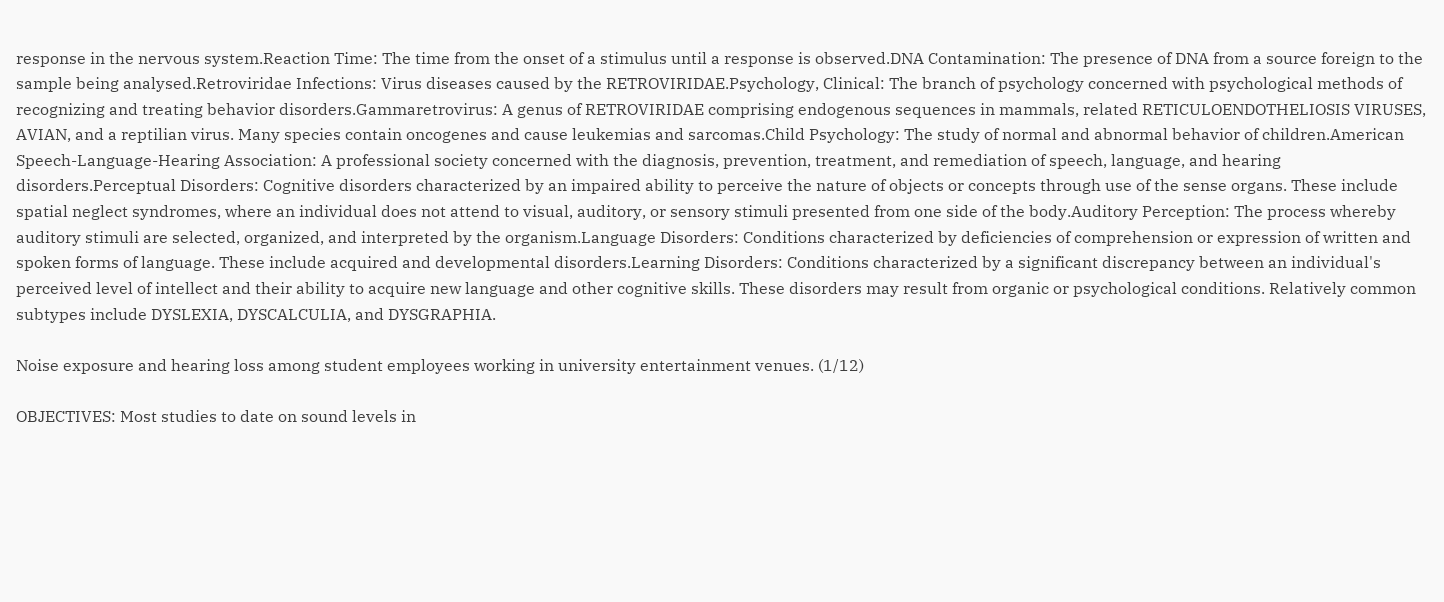response in the nervous system.Reaction Time: The time from the onset of a stimulus until a response is observed.DNA Contamination: The presence of DNA from a source foreign to the sample being analysed.Retroviridae Infections: Virus diseases caused by the RETROVIRIDAE.Psychology, Clinical: The branch of psychology concerned with psychological methods of recognizing and treating behavior disorders.Gammaretrovirus: A genus of RETROVIRIDAE comprising endogenous sequences in mammals, related RETICULOENDOTHELIOSIS VIRUSES, AVIAN, and a reptilian virus. Many species contain oncogenes and cause leukemias and sarcomas.Child Psychology: The study of normal and abnormal behavior of children.American Speech-Language-Hearing Association: A professional society concerned with the diagnosis, prevention, treatment, and remediation of speech, language, and hearing disorders.Perceptual Disorders: Cognitive disorders characterized by an impaired ability to perceive the nature of objects or concepts through use of the sense organs. These include spatial neglect syndromes, where an individual does not attend to visual, auditory, or sensory stimuli presented from one side of the body.Auditory Perception: The process whereby auditory stimuli are selected, organized, and interpreted by the organism.Language Disorders: Conditions characterized by deficiencies of comprehension or expression of written and spoken forms of language. These include acquired and developmental disorders.Learning Disorders: Conditions characterized by a significant discrepancy between an individual's perceived level of intellect and their ability to acquire new language and other cognitive skills. These disorders may result from organic or psychological conditions. Relatively common subtypes include DYSLEXIA, DYSCALCULIA, and DYSGRAPHIA.

Noise exposure and hearing loss among student employees working in university entertainment venues. (1/12)

OBJECTIVES: Most studies to date on sound levels in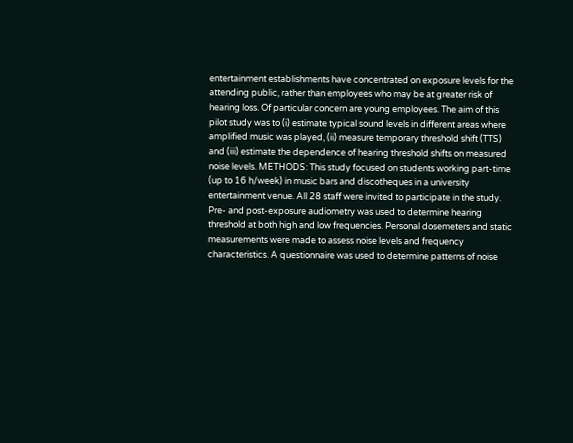entertainment establishments have concentrated on exposure levels for the attending public, rather than employees who may be at greater risk of hearing loss. Of particular concern are young employees. The aim of this pilot study was to (i) estimate typical sound levels in different areas where amplified music was played, (ii) measure temporary threshold shift (TTS) and (iii) estimate the dependence of hearing threshold shifts on measured noise levels. METHODS: This study focused on students working part-time (up to 16 h/week) in music bars and discotheques in a university entertainment venue. All 28 staff were invited to participate in the study. Pre- and post-exposure audiometry was used to determine hearing threshold at both high and low frequencies. Personal dosemeters and static measurements were made to assess noise levels and frequency characteristics. A questionnaire was used to determine patterns of noise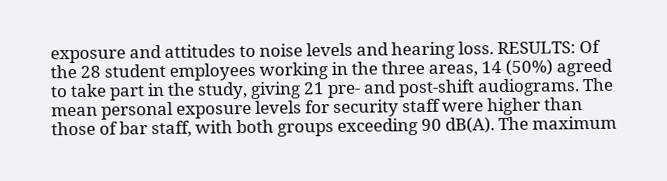exposure and attitudes to noise levels and hearing loss. RESULTS: Of the 28 student employees working in the three areas, 14 (50%) agreed to take part in the study, giving 21 pre- and post-shift audiograms. The mean personal exposure levels for security staff were higher than those of bar staff, with both groups exceeding 90 dB(A). The maximum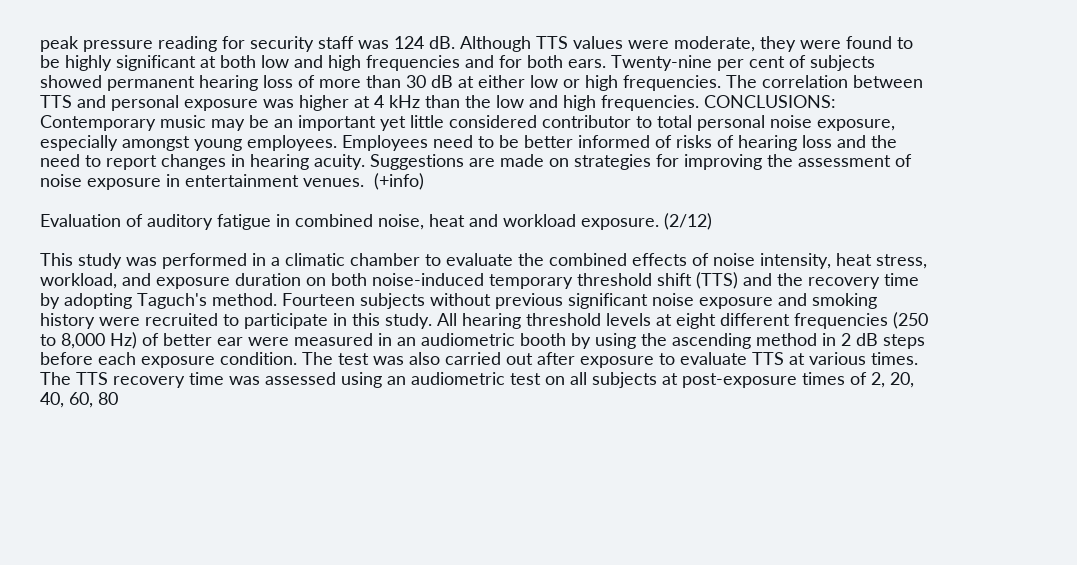peak pressure reading for security staff was 124 dB. Although TTS values were moderate, they were found to be highly significant at both low and high frequencies and for both ears. Twenty-nine per cent of subjects showed permanent hearing loss of more than 30 dB at either low or high frequencies. The correlation between TTS and personal exposure was higher at 4 kHz than the low and high frequencies. CONCLUSIONS: Contemporary music may be an important yet little considered contributor to total personal noise exposure, especially amongst young employees. Employees need to be better informed of risks of hearing loss and the need to report changes in hearing acuity. Suggestions are made on strategies for improving the assessment of noise exposure in entertainment venues.  (+info)

Evaluation of auditory fatigue in combined noise, heat and workload exposure. (2/12)

This study was performed in a climatic chamber to evaluate the combined effects of noise intensity, heat stress, workload, and exposure duration on both noise-induced temporary threshold shift (TTS) and the recovery time by adopting Taguch's method. Fourteen subjects without previous significant noise exposure and smoking history were recruited to participate in this study. All hearing threshold levels at eight different frequencies (250 to 8,000 Hz) of better ear were measured in an audiometric booth by using the ascending method in 2 dB steps before each exposure condition. The test was also carried out after exposure to evaluate TTS at various times. The TTS recovery time was assessed using an audiometric test on all subjects at post-exposure times of 2, 20, 40, 60, 80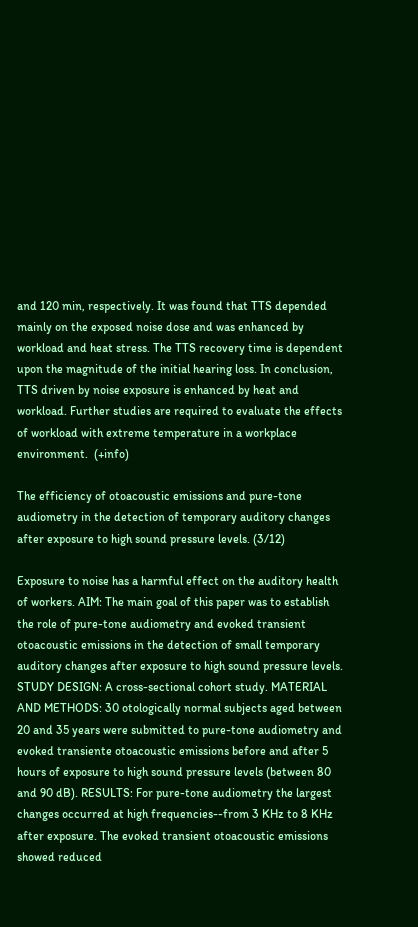and 120 min, respectively. It was found that TTS depended mainly on the exposed noise dose and was enhanced by workload and heat stress. The TTS recovery time is dependent upon the magnitude of the initial hearing loss. In conclusion, TTS driven by noise exposure is enhanced by heat and workload. Further studies are required to evaluate the effects of workload with extreme temperature in a workplace environment.  (+info)

The efficiency of otoacoustic emissions and pure-tone audiometry in the detection of temporary auditory changes after exposure to high sound pressure levels. (3/12)

Exposure to noise has a harmful effect on the auditory health of workers. AIM: The main goal of this paper was to establish the role of pure-tone audiometry and evoked transient otoacoustic emissions in the detection of small temporary auditory changes after exposure to high sound pressure levels. STUDY DESIGN: A cross-sectional cohort study. MATERIAL AND METHODS: 30 otologically normal subjects aged between 20 and 35 years were submitted to pure-tone audiometry and evoked transiente otoacoustic emissions before and after 5 hours of exposure to high sound pressure levels (between 80 and 90 dB). RESULTS: For pure-tone audiometry the largest changes occurred at high frequencies--from 3 KHz to 8 KHz after exposure. The evoked transient otoacoustic emissions showed reduced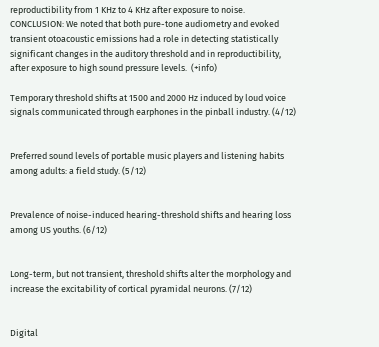reproductibility from 1 KHz to 4 KHz after exposure to noise. CONCLUSION: We noted that both pure-tone audiometry and evoked transient otoacoustic emissions had a role in detecting statistically significant changes in the auditory threshold and in reproductibility, after exposure to high sound pressure levels.  (+info)

Temporary threshold shifts at 1500 and 2000 Hz induced by loud voice signals communicated through earphones in the pinball industry. (4/12)


Preferred sound levels of portable music players and listening habits among adults: a field study. (5/12)


Prevalence of noise-induced hearing-threshold shifts and hearing loss among US youths. (6/12)


Long-term, but not transient, threshold shifts alter the morphology and increase the excitability of cortical pyramidal neurons. (7/12)


Digital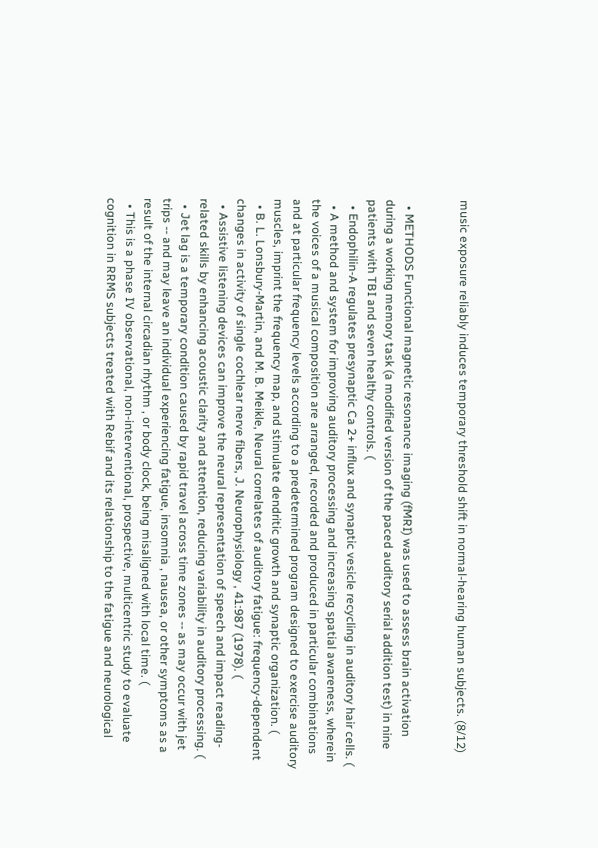music exposure reliably induces temporary threshold shift in normal-hearing human subjects. (8/12)


  • METHODS Functional magnetic resonance imaging (fMRI) was used to assess brain activation during a working memory task (a modified version of the paced auditory serial addition test) in nine patients with TBI and seven healthy controls. (
  • Endophilin-A regulates presynaptic Ca 2+ influx and synaptic vesicle recycling in auditory hair cells. (
  • A method and system for improving auditory processing and increasing spatial awareness, wherein the voices of a musical composition are arranged, recorded and produced in particular combinations and at particular frequency levels according to a predetermined program designed to exercise auditory muscles, imprint the frequency map, and stimulate dendritic growth and synaptic organization. (
  • B. L. Lonsbury-Martin, and M. B. Meikle, Neural correlates of auditory fatigue: frequency-dependent changes in activity of single cochlear nerve fibers, J. Neurophysiology , 41:987 (1978). (
  • Assistive listening devices can improve the neural representation of speech and impact reading-related skills by enhancing acoustic clarity and attention, reducing variability in auditory processing. (
  • Jet lag is a temporary condition caused by rapid travel across time zones -- as may occur with jet trips -- and may leave an individual experiencing fatigue, insomnia , nausea, or other symptoms as a result of the internal circadian rhythm , or body clock, being misaligned with local time. (
  • This is a phase IV observational, non-interventional, prospective, multicentric study to evaluate cognition in RRMS subjects treated with Rebif and its relationship to the fatigue and neurological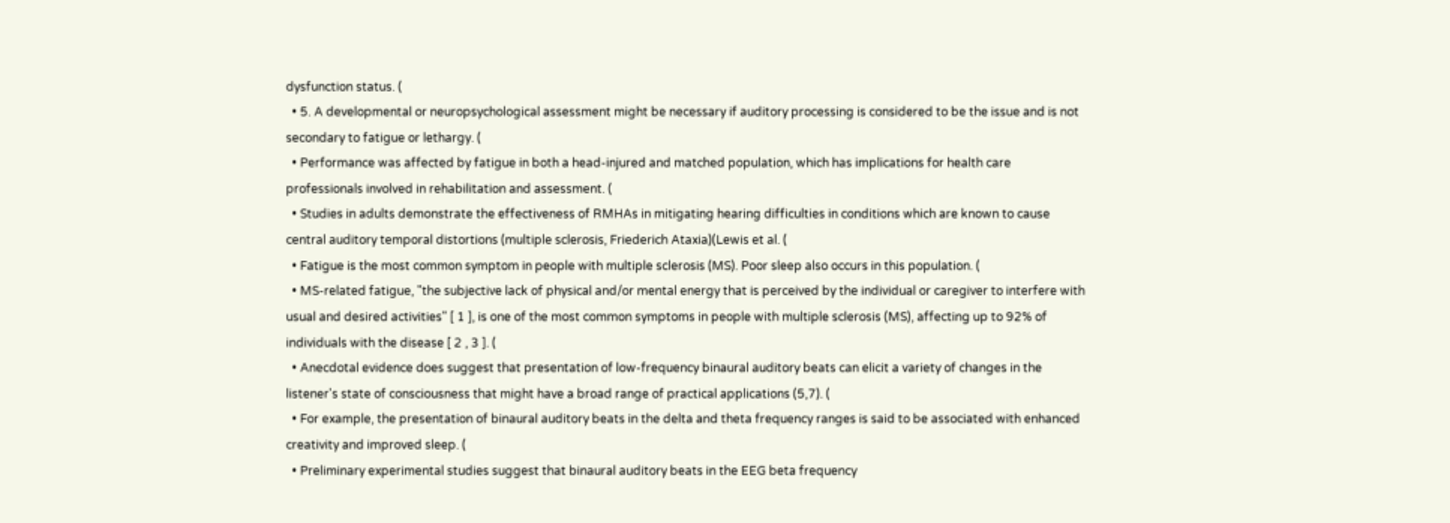dysfunction status. (
  • 5. A developmental or neuropsychological assessment might be necessary if auditory processing is considered to be the issue and is not secondary to fatigue or lethargy. (
  • Performance was affected by fatigue in both a head-injured and matched population, which has implications for health care professionals involved in rehabilitation and assessment. (
  • Studies in adults demonstrate the effectiveness of RMHAs in mitigating hearing difficulties in conditions which are known to cause central auditory temporal distortions (multiple sclerosis, Friederich Ataxia)(Lewis et al. (
  • Fatigue is the most common symptom in people with multiple sclerosis (MS). Poor sleep also occurs in this population. (
  • MS-related fatigue, "the subjective lack of physical and/or mental energy that is perceived by the individual or caregiver to interfere with usual and desired activities" [ 1 ], is one of the most common symptoms in people with multiple sclerosis (MS), affecting up to 92% of individuals with the disease [ 2 , 3 ]. (
  • Anecdotal evidence does suggest that presentation of low-frequency binaural auditory beats can elicit a variety of changes in the listener's state of consciousness that might have a broad range of practical applications (5,7). (
  • For example, the presentation of binaural auditory beats in the delta and theta frequency ranges is said to be associated with enhanced creativity and improved sleep. (
  • Preliminary experimental studies suggest that binaural auditory beats in the EEG beta frequency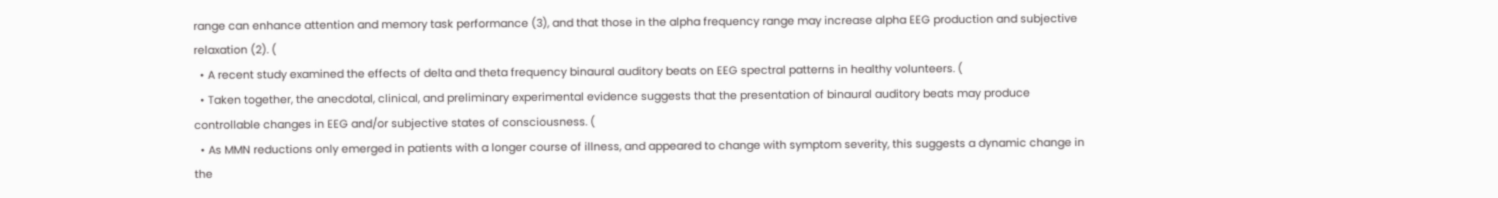range can enhance attention and memory task performance (3), and that those in the alpha frequency range may increase alpha EEG production and subjective relaxation (2). (
  • A recent study examined the effects of delta and theta frequency binaural auditory beats on EEG spectral patterns in healthy volunteers. (
  • Taken together, the anecdotal, clinical, and preliminary experimental evidence suggests that the presentation of binaural auditory beats may produce controllable changes in EEG and/or subjective states of consciousness. (
  • As MMN reductions only emerged in patients with a longer course of illness, and appeared to change with symptom severity, this suggests a dynamic change in the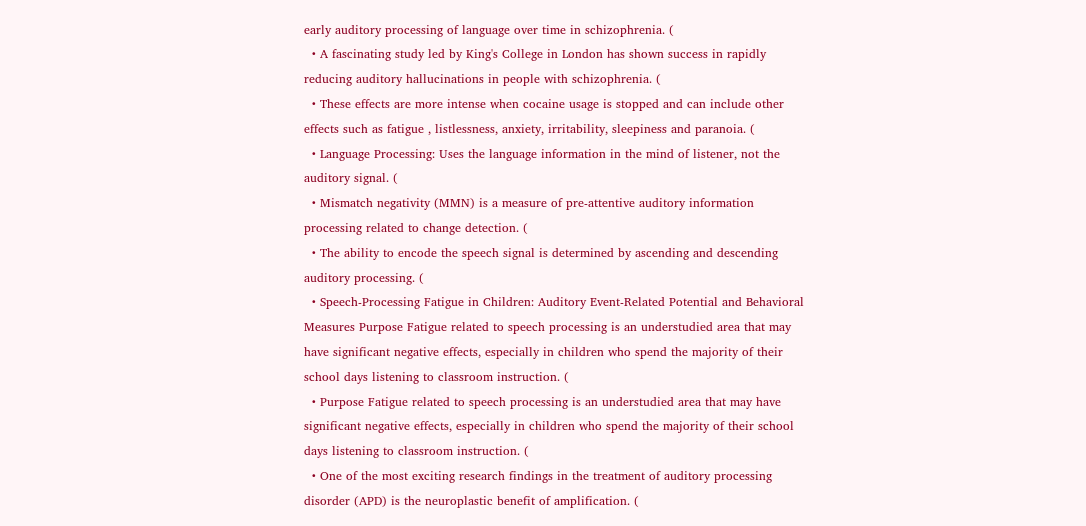early auditory processing of language over time in schizophrenia. (
  • A fascinating study led by King's College in London has shown success in rapidly reducing auditory hallucinations in people with schizophrenia. (
  • These effects are more intense when cocaine usage is stopped and can include other effects such as fatigue , listlessness, anxiety, irritability, sleepiness and paranoia. (
  • Language Processing: Uses the language information in the mind of listener, not the auditory signal. (
  • Mismatch negativity (MMN) is a measure of pre-attentive auditory information processing related to change detection. (
  • The ability to encode the speech signal is determined by ascending and descending auditory processing. (
  • Speech-Processing Fatigue in Children: Auditory Event-Related Potential and Behavioral Measures Purpose Fatigue related to speech processing is an understudied area that may have significant negative effects, especially in children who spend the majority of their school days listening to classroom instruction. (
  • Purpose Fatigue related to speech processing is an understudied area that may have significant negative effects, especially in children who spend the majority of their school days listening to classroom instruction. (
  • One of the most exciting research findings in the treatment of auditory processing disorder (APD) is the neuroplastic benefit of amplification. (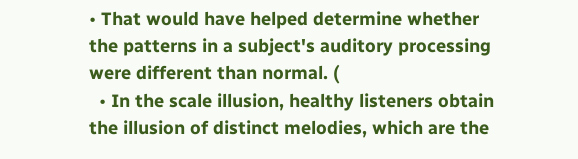• That would have helped determine whether the patterns in a subject's auditory processing were different than normal. (
  • In the scale illusion, healthy listeners obtain the illusion of distinct melodies, which are the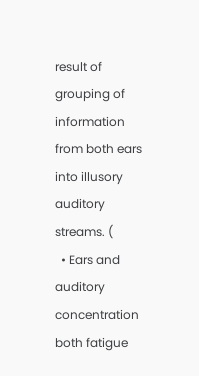result of grouping of information from both ears into illusory auditory streams. (
  • Ears and auditory concentration both fatigue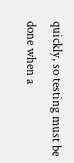quickly, so testing must be done when a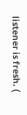listener is fresh. (